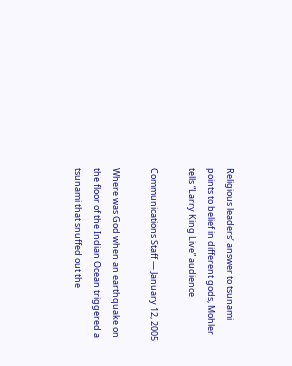Religious leaders’ answer to tsunami points to belief in different gods, Mohler tells “Larry King Live” audience

Communications Staff — January 12, 2005

Where was God when an earthquake on the floor of the Indian Ocean triggered a tsunami that snuffed out the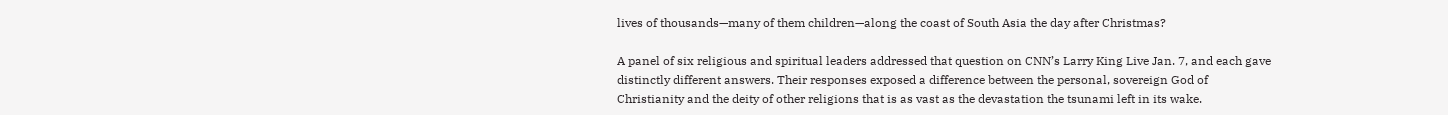lives of thousands—many of them children—along the coast of South Asia the day after Christmas?

A panel of six religious and spiritual leaders addressed that question on CNN’s Larry King Live Jan. 7, and each gave distinctly different answers. Their responses exposed a difference between the personal, sovereign God of Christianity and the deity of other religions that is as vast as the devastation the tsunami left in its wake.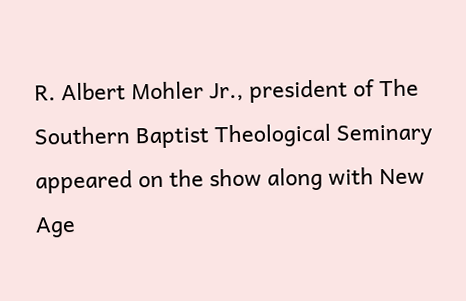R. Albert Mohler Jr., president of The Southern Baptist Theological Seminary appeared on the show along with New Age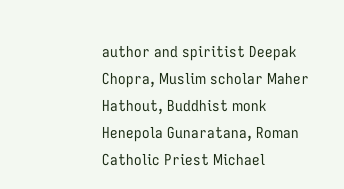author and spiritist Deepak Chopra, Muslim scholar Maher Hathout, Buddhist monk Henepola Gunaratana, Roman Catholic Priest Michael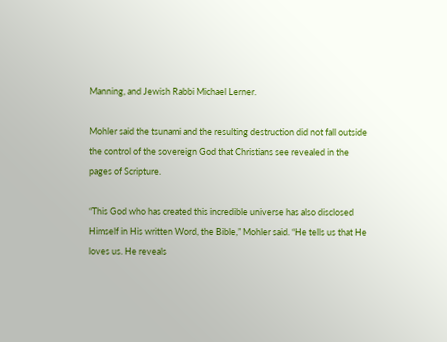Manning, and Jewish Rabbi Michael Lerner.

Mohler said the tsunami and the resulting destruction did not fall outside the control of the sovereign God that Christians see revealed in the pages of Scripture.

“This God who has created this incredible universe has also disclosed Himself in His written Word, the Bible,” Mohler said. “He tells us that He loves us. He reveals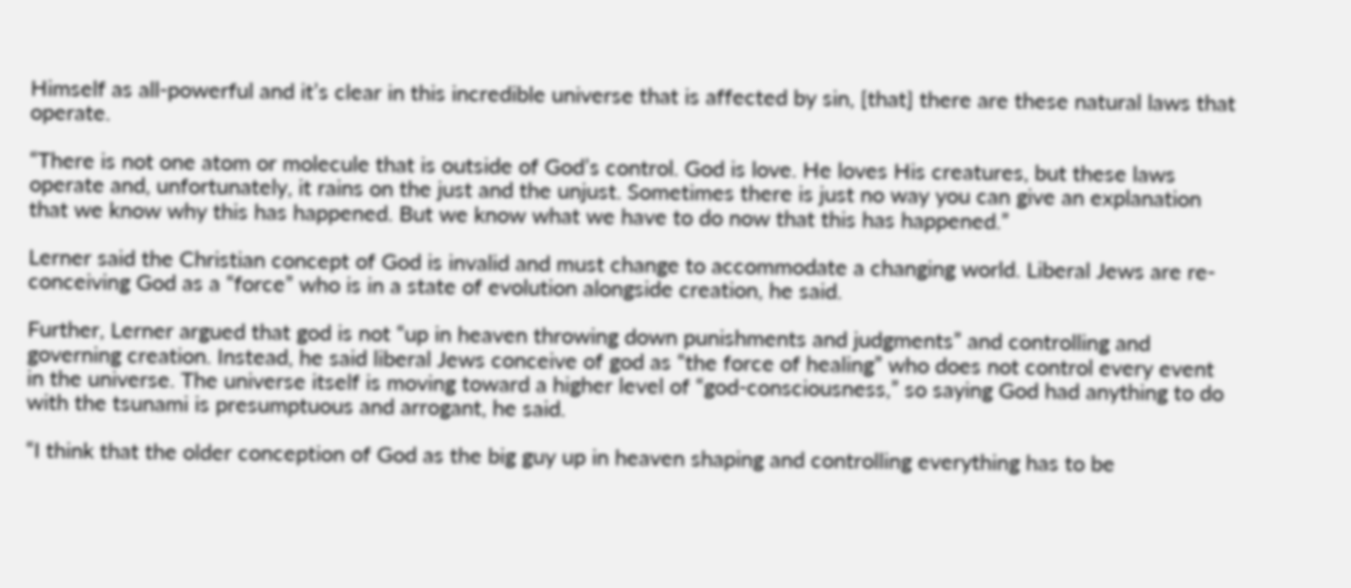Himself as all-powerful and it’s clear in this incredible universe that is affected by sin, [that] there are these natural laws that operate.

“There is not one atom or molecule that is outside of God’s control. God is love. He loves His creatures, but these laws operate and, unfortunately, it rains on the just and the unjust. Sometimes there is just no way you can give an explanation that we know why this has happened. But we know what we have to do now that this has happened.”

Lerner said the Christian concept of God is invalid and must change to accommodate a changing world. Liberal Jews are re-conceiving God as a “force” who is in a state of evolution alongside creation, he said.

Further, Lerner argued that god is not “up in heaven throwing down punishments and judgments” and controlling and governing creation. Instead, he said liberal Jews conceive of god as “the force of healing” who does not control every event in the universe. The universe itself is moving toward a higher level of “god-consciousness,” so saying God had anything to do with the tsunami is presumptuous and arrogant, he said.

“I think that the older conception of God as the big guy up in heaven shaping and controlling everything has to be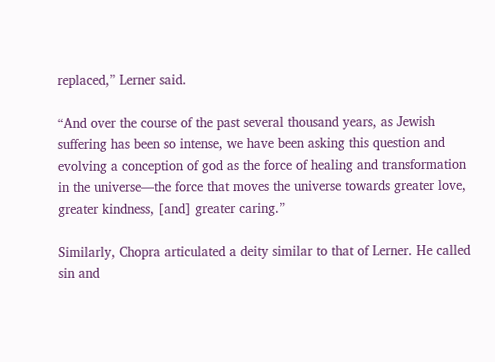replaced,” Lerner said.

“And over the course of the past several thousand years, as Jewish suffering has been so intense, we have been asking this question and evolving a conception of god as the force of healing and transformation in the universe—the force that moves the universe towards greater love, greater kindness, [and] greater caring.”

Similarly, Chopra articulated a deity similar to that of Lerner. He called sin and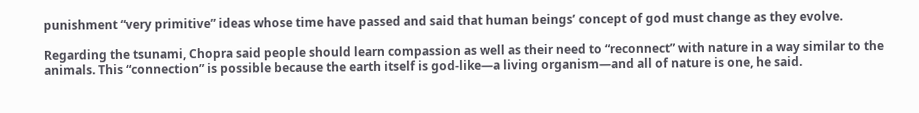punishment “very primitive” ideas whose time have passed and said that human beings’ concept of god must change as they evolve.

Regarding the tsunami, Chopra said people should learn compassion as well as their need to “reconnect” with nature in a way similar to the animals. This “connection” is possible because the earth itself is god-like—a living organism—and all of nature is one, he said.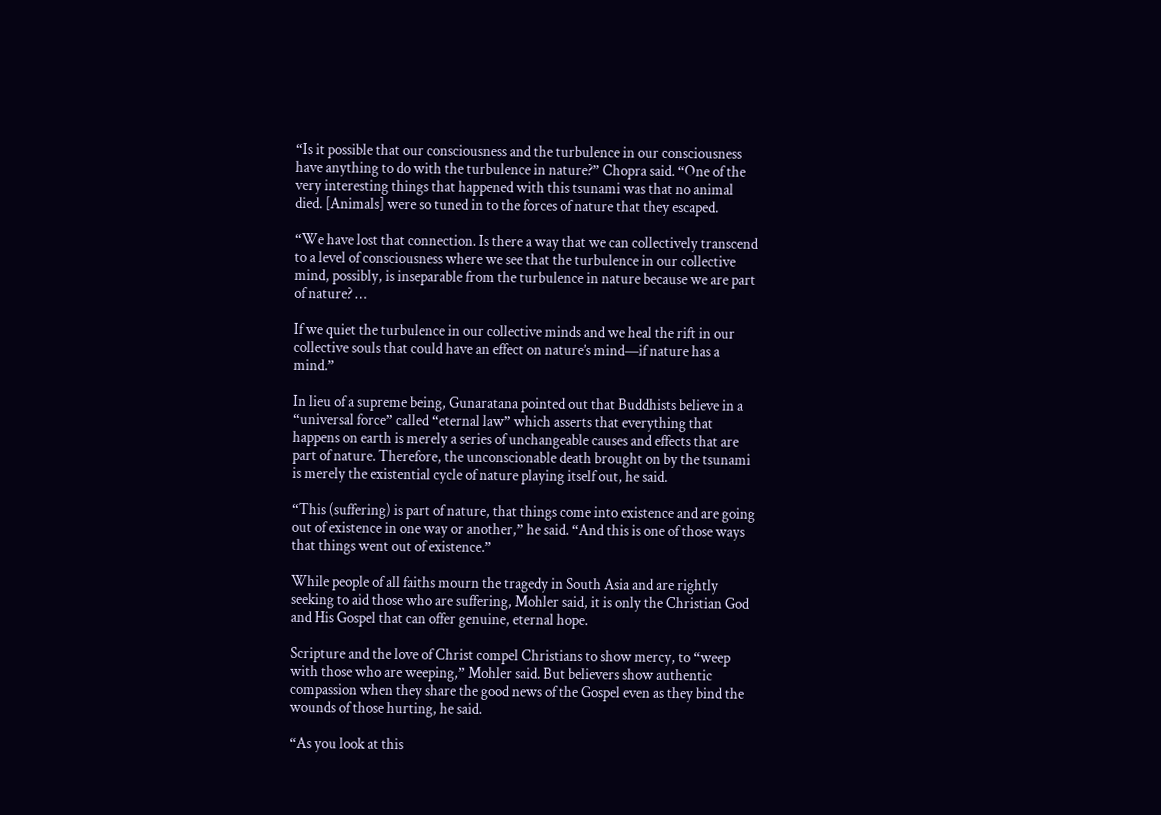“Is it possible that our consciousness and the turbulence in our consciousness have anything to do with the turbulence in nature?” Chopra said. “One of the very interesting things that happened with this tsunami was that no animal died. [Animals] were so tuned in to the forces of nature that they escaped.

“We have lost that connection. Is there a way that we can collectively transcend to a level of consciousness where we see that the turbulence in our collective mind, possibly, is inseparable from the turbulence in nature because we are part of nature? …

If we quiet the turbulence in our collective minds and we heal the rift in our collective souls that could have an effect on nature’s mind—if nature has a mind.”

In lieu of a supreme being, Gunaratana pointed out that Buddhists believe in a “universal force” called “eternal law” which asserts that everything that happens on earth is merely a series of unchangeable causes and effects that are part of nature. Therefore, the unconscionable death brought on by the tsunami is merely the existential cycle of nature playing itself out, he said.

“This (suffering) is part of nature, that things come into existence and are going out of existence in one way or another,” he said. “And this is one of those ways that things went out of existence.”

While people of all faiths mourn the tragedy in South Asia and are rightly seeking to aid those who are suffering, Mohler said, it is only the Christian God and His Gospel that can offer genuine, eternal hope.

Scripture and the love of Christ compel Christians to show mercy, to “weep with those who are weeping,” Mohler said. But believers show authentic compassion when they share the good news of the Gospel even as they bind the wounds of those hurting, he said.

“As you look at this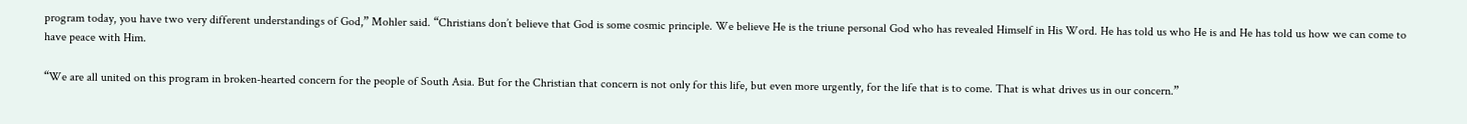program today, you have two very different understandings of God,” Mohler said. “Christians don’t believe that God is some cosmic principle. We believe He is the triune personal God who has revealed Himself in His Word. He has told us who He is and He has told us how we can come to have peace with Him.

“We are all united on this program in broken-hearted concern for the people of South Asia. But for the Christian that concern is not only for this life, but even more urgently, for the life that is to come. That is what drives us in our concern.”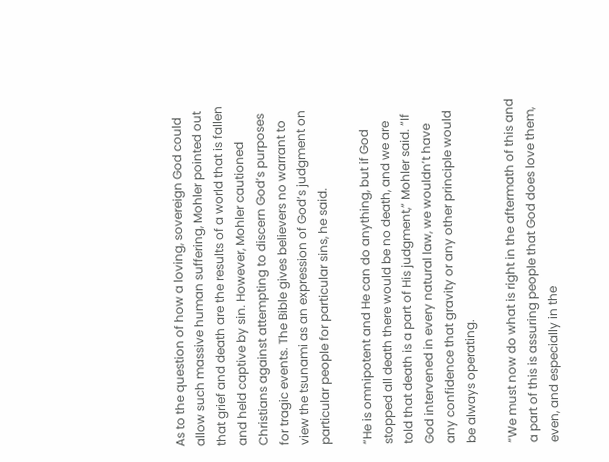As to the question of how a loving, sovereign God could allow such massive human suffering, Mohler pointed out that grief and death are the results of a world that is fallen and held captive by sin. However, Mohler cautioned Christians against attempting to discern God’s purposes for tragic events. The Bible gives believers no warrant to view the tsunami as an expression of God’s judgment on particular people for particular sins, he said.

“He is omnipotent and He can do anything, but if God stopped all death there would be no death, and we are told that death is a part of His judgment,” Mohler said. “If God intervened in every natural law, we wouldn’t have any confidence that gravity or any other principle would be always operating.

“We must now do what is right in the aftermath of this and a part of this is assuring people that God does love them, even, and especially in the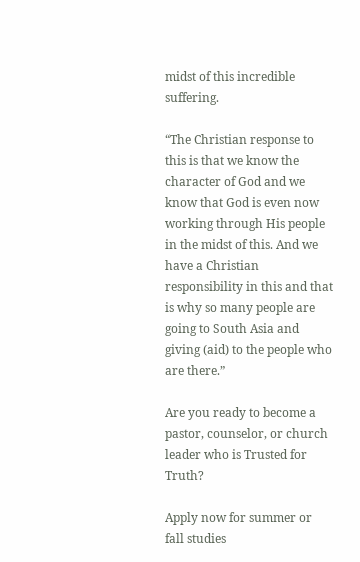midst of this incredible suffering.

“The Christian response to this is that we know the character of God and we know that God is even now working through His people in the midst of this. And we have a Christian responsibility in this and that is why so many people are going to South Asia and giving (aid) to the people who are there.”

Are you ready to become a pastor, counselor, or church leader who is Trusted for Truth?

Apply now for summer or fall studies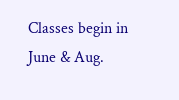Classes begin in June & Aug.